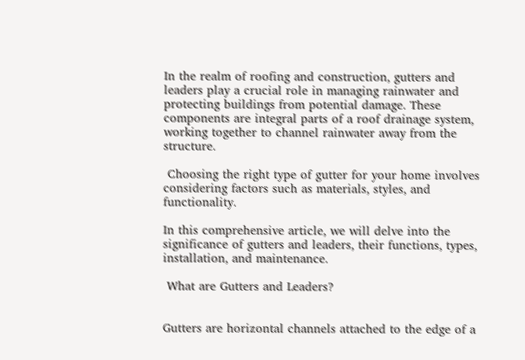In the realm of roofing and construction, gutters and leaders play a crucial role in managing rainwater and protecting buildings from potential damage. These components are integral parts of a roof drainage system, working together to channel rainwater away from the structure.

 Choosing the right type of gutter for your home involves considering factors such as materials, styles, and functionality.

In this comprehensive article, we will delve into the significance of gutters and leaders, their functions, types, installation, and maintenance.

 What are Gutters and Leaders?


Gutters are horizontal channels attached to the edge of a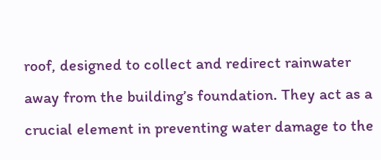roof, designed to collect and redirect rainwater away from the building’s foundation. They act as a crucial element in preventing water damage to the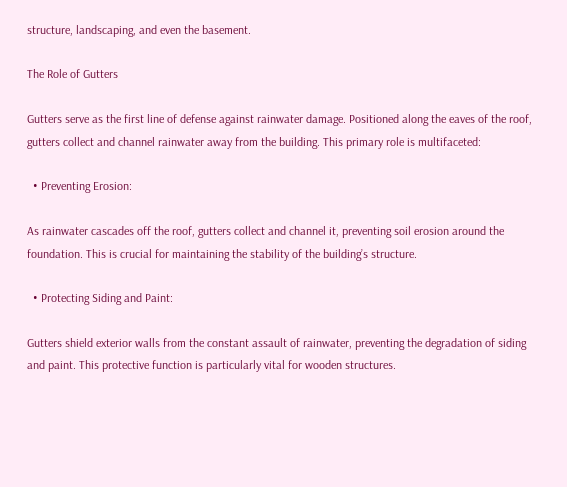structure, landscaping, and even the basement.

The Role of Gutters

Gutters serve as the first line of defense against rainwater damage. Positioned along the eaves of the roof, gutters collect and channel rainwater away from the building. This primary role is multifaceted:

  • Preventing Erosion:

As rainwater cascades off the roof, gutters collect and channel it, preventing soil erosion around the foundation. This is crucial for maintaining the stability of the building’s structure.

  • Protecting Siding and Paint:

Gutters shield exterior walls from the constant assault of rainwater, preventing the degradation of siding and paint. This protective function is particularly vital for wooden structures.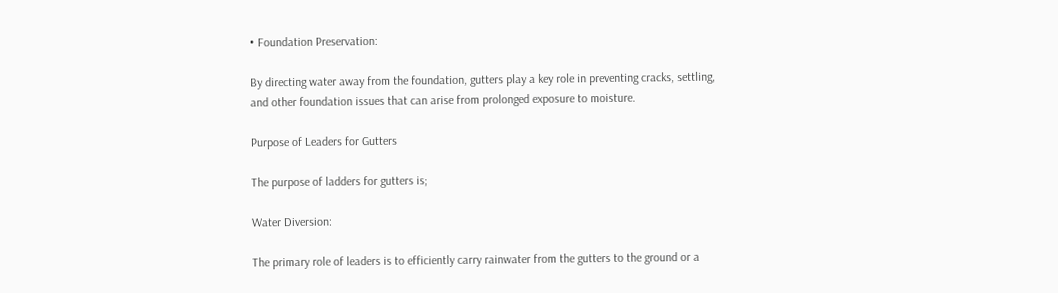• Foundation Preservation:

By directing water away from the foundation, gutters play a key role in preventing cracks, settling, and other foundation issues that can arise from prolonged exposure to moisture.

Purpose of Leaders for Gutters

The purpose of ladders for gutters is;

Water Diversion:

The primary role of leaders is to efficiently carry rainwater from the gutters to the ground or a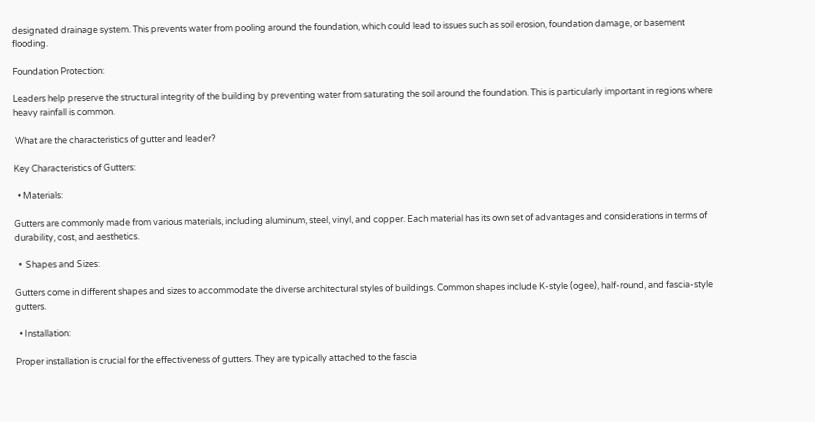designated drainage system. This prevents water from pooling around the foundation, which could lead to issues such as soil erosion, foundation damage, or basement flooding.

Foundation Protection:

Leaders help preserve the structural integrity of the building by preventing water from saturating the soil around the foundation. This is particularly important in regions where heavy rainfall is common.

 What are the characteristics of gutter and leader?

Key Characteristics of Gutters:

  • Materials:

Gutters are commonly made from various materials, including aluminum, steel, vinyl, and copper. Each material has its own set of advantages and considerations in terms of durability, cost, and aesthetics.

  •  Shapes and Sizes:

Gutters come in different shapes and sizes to accommodate the diverse architectural styles of buildings. Common shapes include K-style (ogee), half-round, and fascia-style gutters.

  • Installation:

Proper installation is crucial for the effectiveness of gutters. They are typically attached to the fascia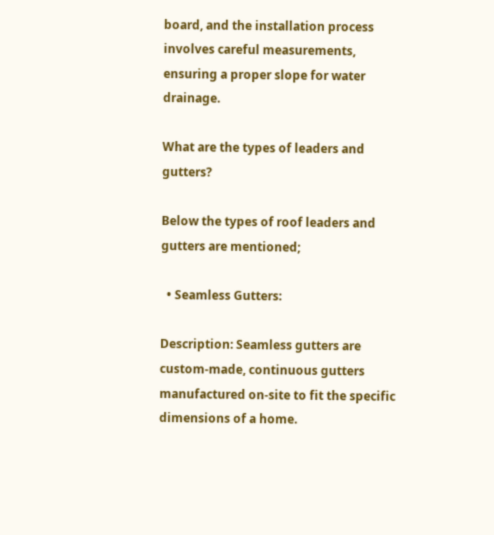board, and the installation process involves careful measurements, ensuring a proper slope for water drainage.

What are the types of leaders and gutters?

Below the types of roof leaders and gutters are mentioned;

  • Seamless Gutters:

Description: Seamless gutters are custom-made, continuous gutters manufactured on-site to fit the specific dimensions of a home.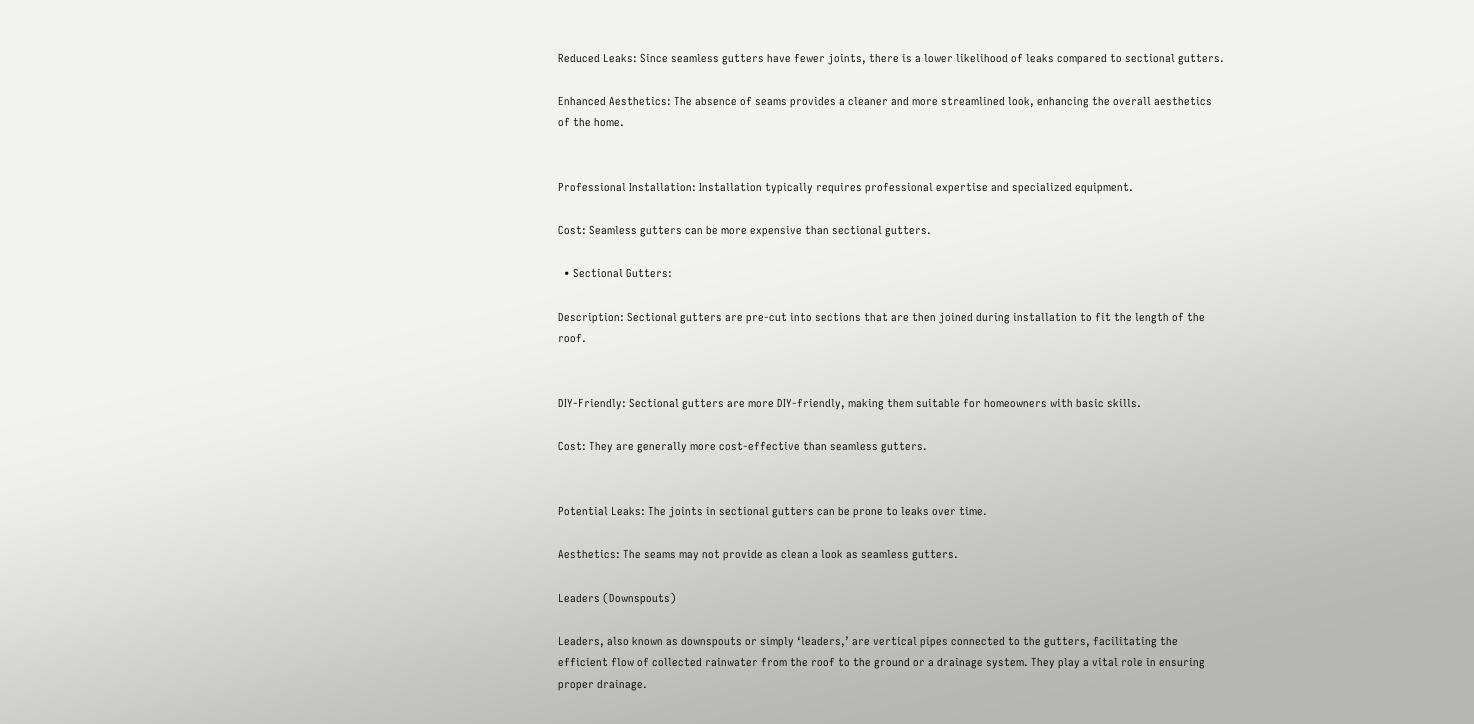Reduced Leaks: Since seamless gutters have fewer joints, there is a lower likelihood of leaks compared to sectional gutters.

Enhanced Aesthetics: The absence of seams provides a cleaner and more streamlined look, enhancing the overall aesthetics of the home.


Professional Installation: Installation typically requires professional expertise and specialized equipment.

Cost: Seamless gutters can be more expensive than sectional gutters.

  • Sectional Gutters:

Description: Sectional gutters are pre-cut into sections that are then joined during installation to fit the length of the roof.


DIY-Friendly: Sectional gutters are more DIY-friendly, making them suitable for homeowners with basic skills.

Cost: They are generally more cost-effective than seamless gutters.


Potential Leaks: The joints in sectional gutters can be prone to leaks over time.

Aesthetics: The seams may not provide as clean a look as seamless gutters.

Leaders (Downspouts)

Leaders, also known as downspouts or simply ‘leaders,’ are vertical pipes connected to the gutters, facilitating the efficient flow of collected rainwater from the roof to the ground or a drainage system. They play a vital role in ensuring proper drainage.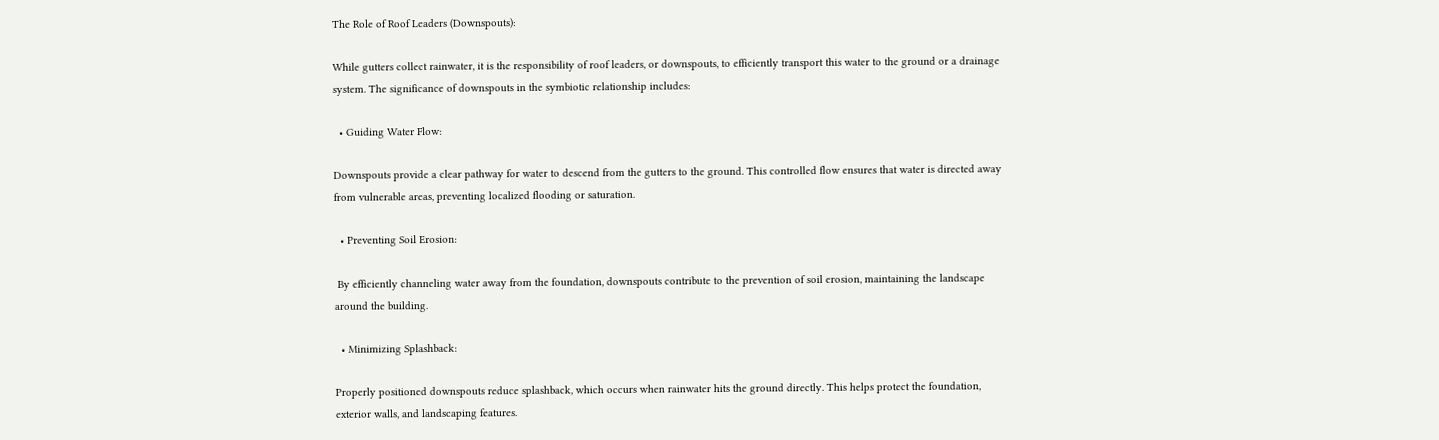The Role of Roof Leaders (Downspouts):

While gutters collect rainwater, it is the responsibility of roof leaders, or downspouts, to efficiently transport this water to the ground or a drainage system. The significance of downspouts in the symbiotic relationship includes:

  • Guiding Water Flow:

Downspouts provide a clear pathway for water to descend from the gutters to the ground. This controlled flow ensures that water is directed away from vulnerable areas, preventing localized flooding or saturation.

  • Preventing Soil Erosion:

 By efficiently channeling water away from the foundation, downspouts contribute to the prevention of soil erosion, maintaining the landscape around the building.

  • Minimizing Splashback:

Properly positioned downspouts reduce splashback, which occurs when rainwater hits the ground directly. This helps protect the foundation, exterior walls, and landscaping features.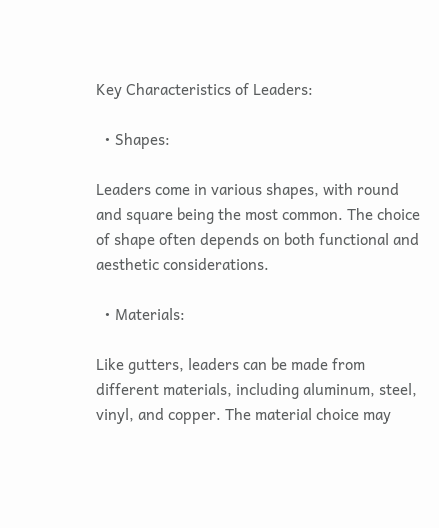Key Characteristics of Leaders:

  • Shapes:

Leaders come in various shapes, with round and square being the most common. The choice of shape often depends on both functional and aesthetic considerations.

  • Materials:

Like gutters, leaders can be made from different materials, including aluminum, steel, vinyl, and copper. The material choice may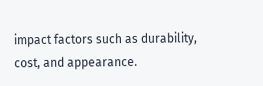impact factors such as durability, cost, and appearance.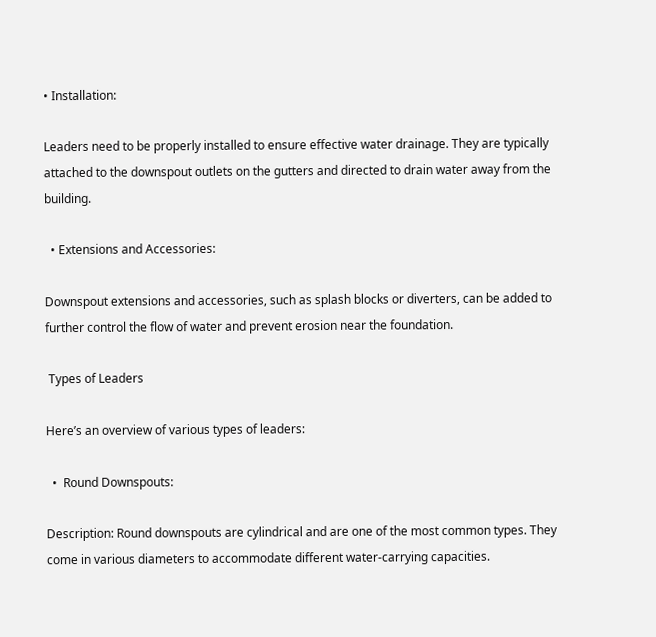• Installation:

Leaders need to be properly installed to ensure effective water drainage. They are typically attached to the downspout outlets on the gutters and directed to drain water away from the building.

  • Extensions and Accessories:

Downspout extensions and accessories, such as splash blocks or diverters, can be added to further control the flow of water and prevent erosion near the foundation.

 Types of Leaders

Here’s an overview of various types of leaders:

  •  Round Downspouts:

Description: Round downspouts are cylindrical and are one of the most common types. They come in various diameters to accommodate different water-carrying capacities.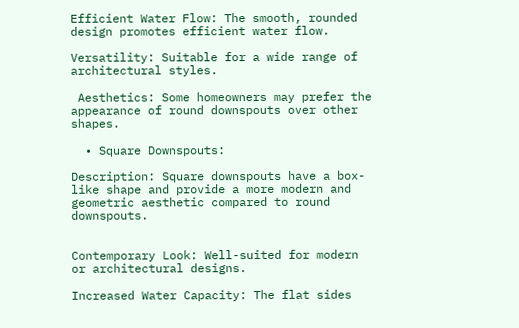Efficient Water Flow: The smooth, rounded design promotes efficient water flow.

Versatility: Suitable for a wide range of architectural styles.

 Aesthetics: Some homeowners may prefer the appearance of round downspouts over other shapes.

  • Square Downspouts:

Description: Square downspouts have a box-like shape and provide a more modern and geometric aesthetic compared to round downspouts.


Contemporary Look: Well-suited for modern or architectural designs.

Increased Water Capacity: The flat sides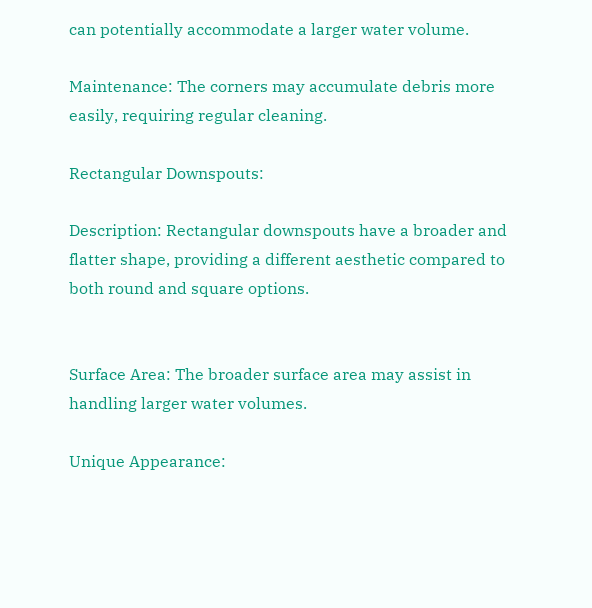can potentially accommodate a larger water volume.

Maintenance: The corners may accumulate debris more easily, requiring regular cleaning.

Rectangular Downspouts:

Description: Rectangular downspouts have a broader and flatter shape, providing a different aesthetic compared to both round and square options.


Surface Area: The broader surface area may assist in handling larger water volumes.

Unique Appearance: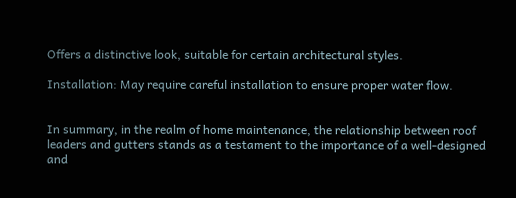Offers a distinctive look, suitable for certain architectural styles.

Installation: May require careful installation to ensure proper water flow.


In summary, in the realm of home maintenance, the relationship between roof leaders and gutters stands as a testament to the importance of a well-designed and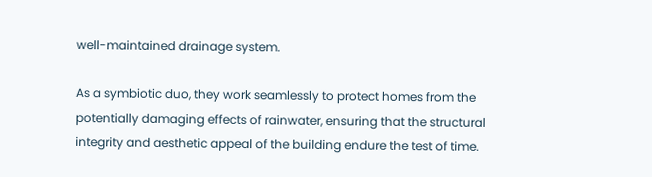well-maintained drainage system.

As a symbiotic duo, they work seamlessly to protect homes from the potentially damaging effects of rainwater, ensuring that the structural integrity and aesthetic appeal of the building endure the test of time.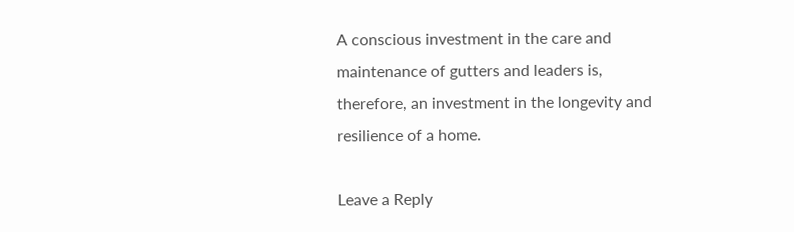A conscious investment in the care and maintenance of gutters and leaders is, therefore, an investment in the longevity and resilience of a home.

Leave a Reply